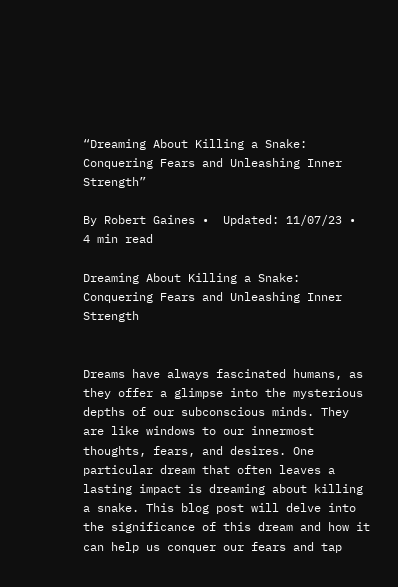“Dreaming About Killing a Snake: Conquering Fears and Unleashing Inner Strength”

By Robert Gaines •  Updated: 11/07/23 •  4 min read

Dreaming About Killing a Snake: Conquering Fears and Unleashing Inner Strength


Dreams have always fascinated humans, as they offer a glimpse into the mysterious depths of our subconscious minds. They are like windows to our innermost thoughts, fears, and desires. One particular dream that often leaves a lasting impact is dreaming about killing a snake. This blog post will delve into the significance of this dream and how it can help us conquer our fears and tap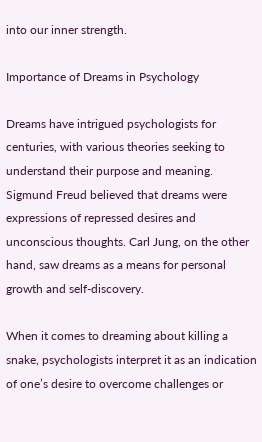into our inner strength.

Importance of Dreams in Psychology

Dreams have intrigued psychologists for centuries, with various theories seeking to understand their purpose and meaning. Sigmund Freud believed that dreams were expressions of repressed desires and unconscious thoughts. Carl Jung, on the other hand, saw dreams as a means for personal growth and self-discovery.

When it comes to dreaming about killing a snake, psychologists interpret it as an indication of one’s desire to overcome challenges or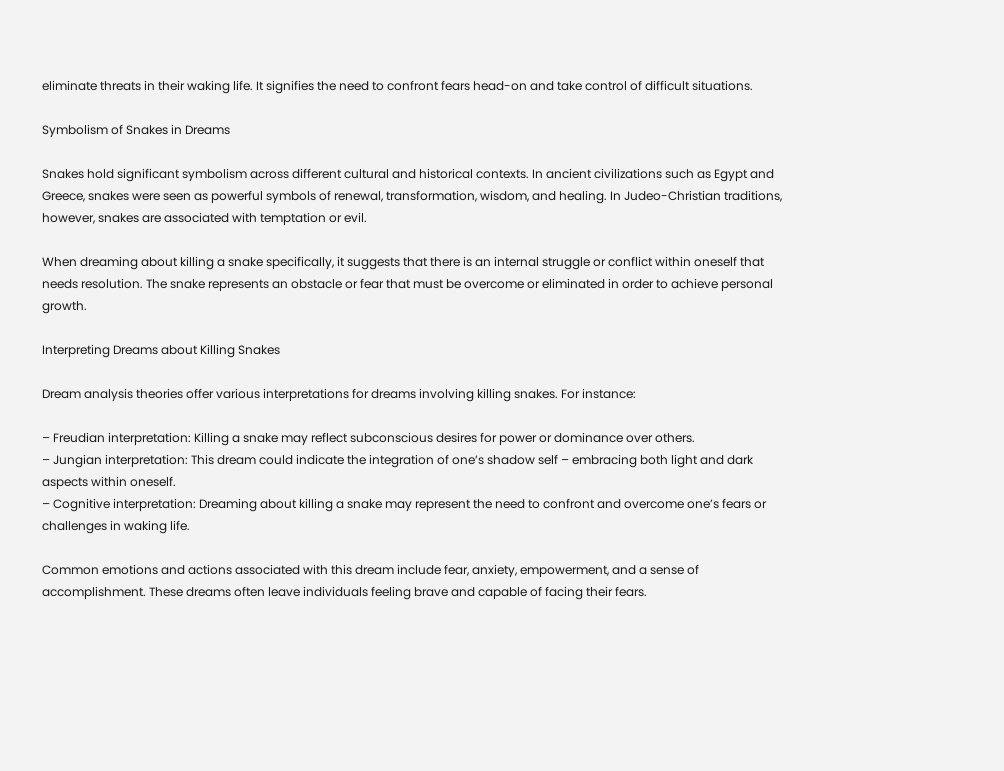eliminate threats in their waking life. It signifies the need to confront fears head-on and take control of difficult situations.

Symbolism of Snakes in Dreams

Snakes hold significant symbolism across different cultural and historical contexts. In ancient civilizations such as Egypt and Greece, snakes were seen as powerful symbols of renewal, transformation, wisdom, and healing. In Judeo-Christian traditions, however, snakes are associated with temptation or evil.

When dreaming about killing a snake specifically, it suggests that there is an internal struggle or conflict within oneself that needs resolution. The snake represents an obstacle or fear that must be overcome or eliminated in order to achieve personal growth.

Interpreting Dreams about Killing Snakes

Dream analysis theories offer various interpretations for dreams involving killing snakes. For instance:

– Freudian interpretation: Killing a snake may reflect subconscious desires for power or dominance over others.
– Jungian interpretation: This dream could indicate the integration of one’s shadow self – embracing both light and dark aspects within oneself.
– Cognitive interpretation: Dreaming about killing a snake may represent the need to confront and overcome one’s fears or challenges in waking life.

Common emotions and actions associated with this dream include fear, anxiety, empowerment, and a sense of accomplishment. These dreams often leave individuals feeling brave and capable of facing their fears.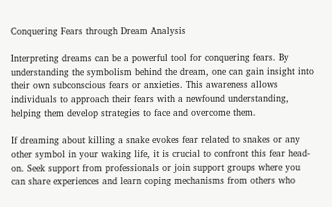Conquering Fears through Dream Analysis

Interpreting dreams can be a powerful tool for conquering fears. By understanding the symbolism behind the dream, one can gain insight into their own subconscious fears or anxieties. This awareness allows individuals to approach their fears with a newfound understanding, helping them develop strategies to face and overcome them.

If dreaming about killing a snake evokes fear related to snakes or any other symbol in your waking life, it is crucial to confront this fear head-on. Seek support from professionals or join support groups where you can share experiences and learn coping mechanisms from others who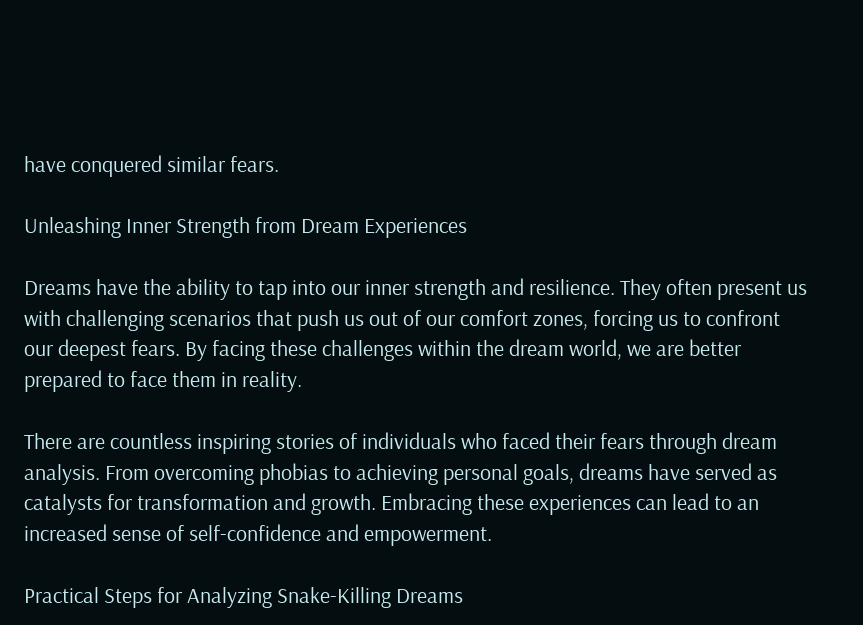have conquered similar fears.

Unleashing Inner Strength from Dream Experiences

Dreams have the ability to tap into our inner strength and resilience. They often present us with challenging scenarios that push us out of our comfort zones, forcing us to confront our deepest fears. By facing these challenges within the dream world, we are better prepared to face them in reality.

There are countless inspiring stories of individuals who faced their fears through dream analysis. From overcoming phobias to achieving personal goals, dreams have served as catalysts for transformation and growth. Embracing these experiences can lead to an increased sense of self-confidence and empowerment.

Practical Steps for Analyzing Snake-Killing Dreams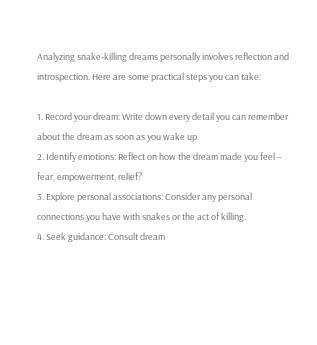Analyzing snake-killing dreams personally involves reflection and introspection. Here are some practical steps you can take:

1. Record your dream: Write down every detail you can remember about the dream as soon as you wake up.
2. Identify emotions: Reflect on how the dream made you feel – fear, empowerment, relief?
3. Explore personal associations: Consider any personal connections you have with snakes or the act of killing.
4. Seek guidance: Consult dream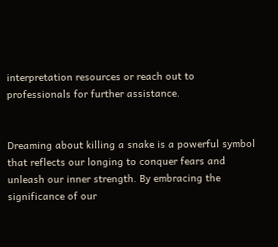interpretation resources or reach out to professionals for further assistance.


Dreaming about killing a snake is a powerful symbol that reflects our longing to conquer fears and unleash our inner strength. By embracing the significance of our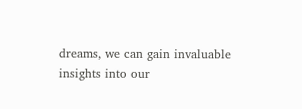dreams, we can gain invaluable insights into our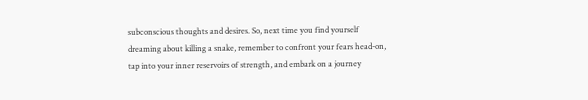subconscious thoughts and desires. So, next time you find yourself dreaming about killing a snake, remember to confront your fears head-on, tap into your inner reservoirs of strength, and embark on a journey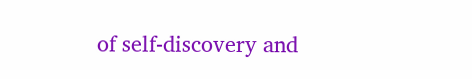of self-discovery and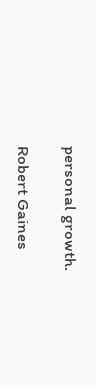personal growth.

Robert Gaines